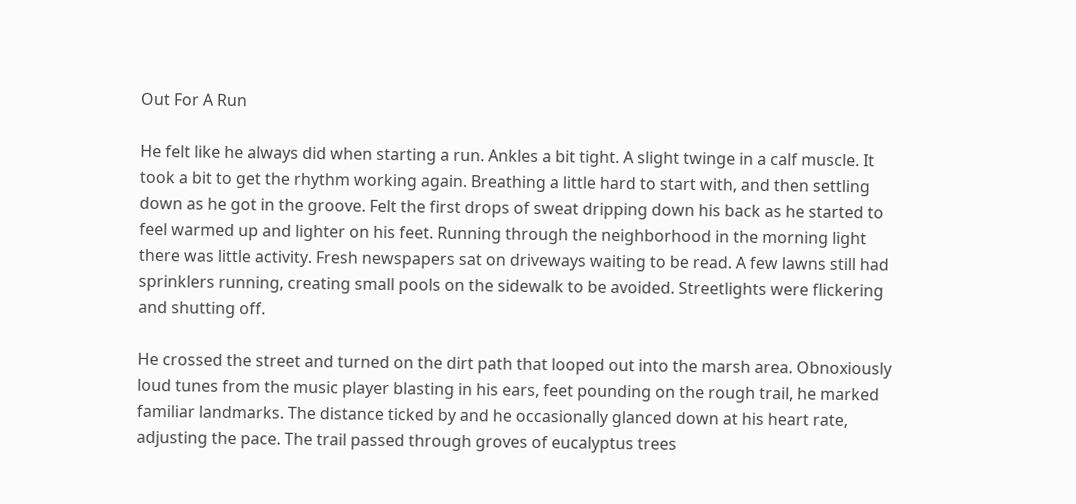Out For A Run

He felt like he always did when starting a run. Ankles a bit tight. A slight twinge in a calf muscle. It took a bit to get the rhythm working again. Breathing a little hard to start with, and then settling down as he got in the groove. Felt the first drops of sweat dripping down his back as he started to feel warmed up and lighter on his feet. Running through the neighborhood in the morning light there was little activity. Fresh newspapers sat on driveways waiting to be read. A few lawns still had sprinklers running, creating small pools on the sidewalk to be avoided. Streetlights were flickering and shutting off.

He crossed the street and turned on the dirt path that looped out into the marsh area. Obnoxiously loud tunes from the music player blasting in his ears, feet pounding on the rough trail, he marked familiar landmarks. The distance ticked by and he occasionally glanced down at his heart rate, adjusting the pace. The trail passed through groves of eucalyptus trees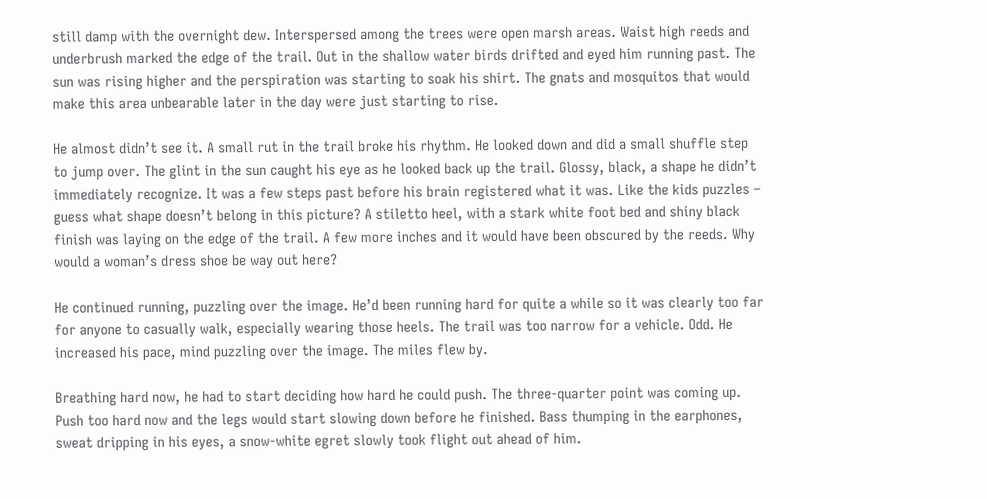still damp with the overnight dew. Interspersed among the trees were open marsh areas. Waist high reeds and underbrush marked the edge of the trail. Out in the shallow water birds drifted and eyed him running past. The sun was rising higher and the perspiration was starting to soak his shirt. The gnats and mosquitos that would make this area unbearable later in the day were just starting to rise.

He almost didn’t see it. A small rut in the trail broke his rhythm. He looked down and did a small shuffle step to jump over. The glint in the sun caught his eye as he looked back up the trail. Glossy, black, a shape he didn’t immediately recognize. It was a few steps past before his brain registered what it was. Like the kids puzzles – guess what shape doesn’t belong in this picture? A stiletto heel, with a stark white foot bed and shiny black finish was laying on the edge of the trail. A few more inches and it would have been obscured by the reeds. Why would a woman’s dress shoe be way out here?

He continued running, puzzling over the image. He’d been running hard for quite a while so it was clearly too far for anyone to casually walk, especially wearing those heels. The trail was too narrow for a vehicle. Odd. He increased his pace, mind puzzling over the image. The miles flew by.

Breathing hard now, he had to start deciding how hard he could push. The three-quarter point was coming up. Push too hard now and the legs would start slowing down before he finished. Bass thumping in the earphones, sweat dripping in his eyes, a snow-white egret slowly took flight out ahead of him.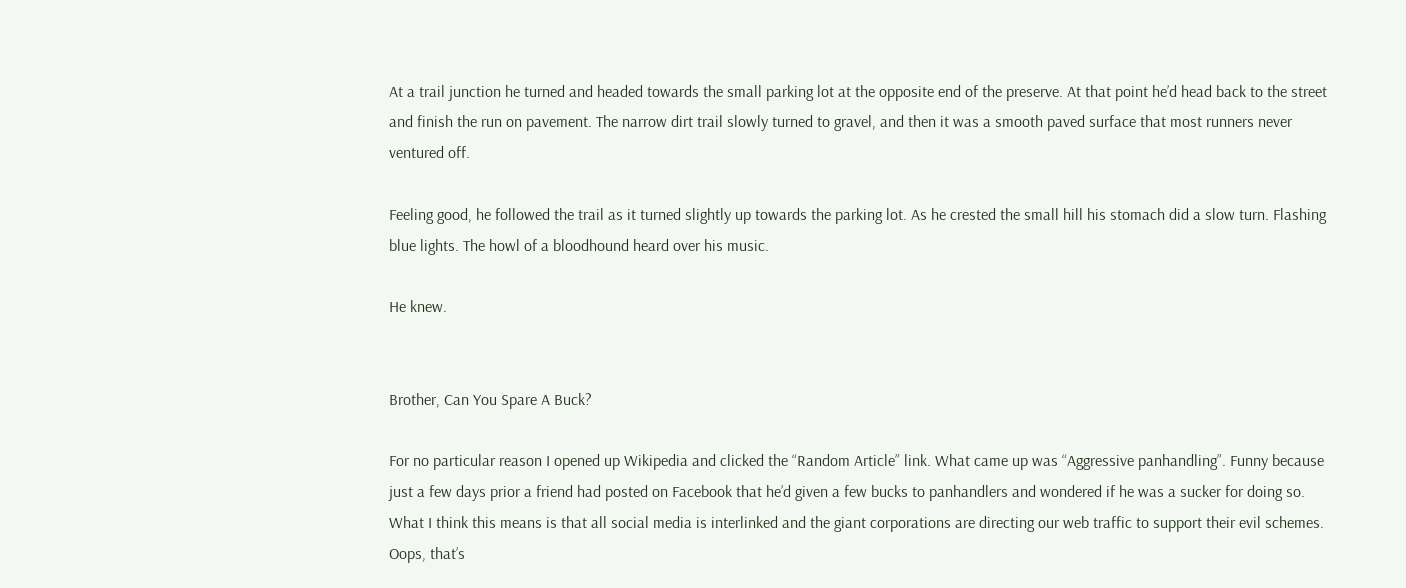At a trail junction he turned and headed towards the small parking lot at the opposite end of the preserve. At that point he’d head back to the street and finish the run on pavement. The narrow dirt trail slowly turned to gravel, and then it was a smooth paved surface that most runners never ventured off.

Feeling good, he followed the trail as it turned slightly up towards the parking lot. As he crested the small hill his stomach did a slow turn. Flashing blue lights. The howl of a bloodhound heard over his music.

He knew.


Brother, Can You Spare A Buck?

For no particular reason I opened up Wikipedia and clicked the “Random Article” link. What came up was “Aggressive panhandling”. Funny because just a few days prior a friend had posted on Facebook that he’d given a few bucks to panhandlers and wondered if he was a sucker for doing so.  What I think this means is that all social media is interlinked and the giant corporations are directing our web traffic to support their evil schemes. Oops, that’s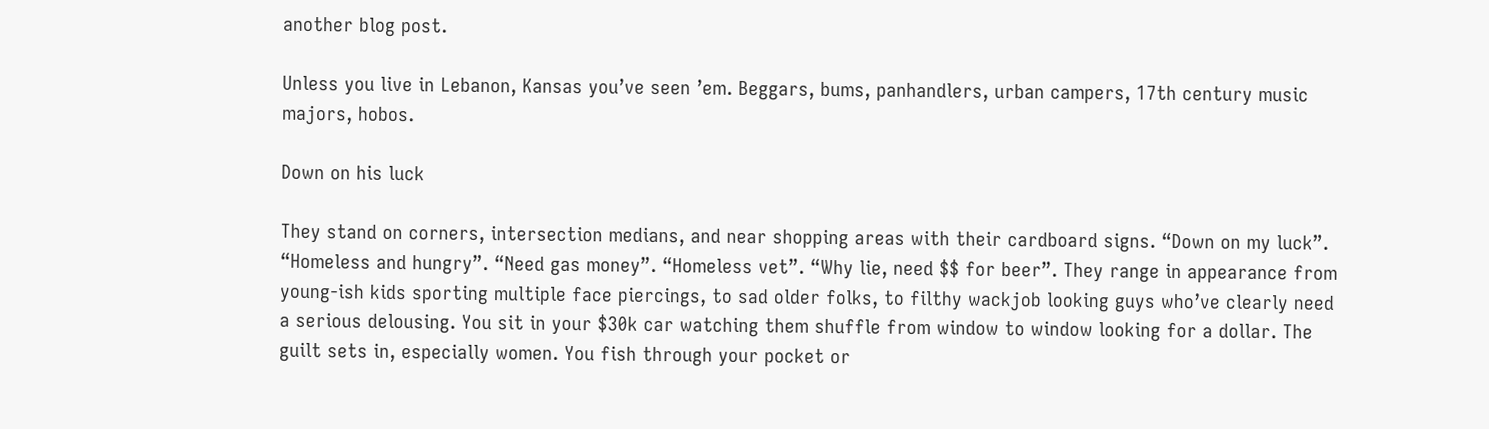another blog post.

Unless you live in Lebanon, Kansas you’ve seen ’em. Beggars, bums, panhandlers, urban campers, 17th century music majors, hobos.

Down on his luck

They stand on corners, intersection medians, and near shopping areas with their cardboard signs. “Down on my luck”. “Homeless and hungry”. “Need gas money”. “Homeless vet”. “Why lie, need $$ for beer”. They range in appearance from young-ish kids sporting multiple face piercings, to sad older folks, to filthy wackjob looking guys who’ve clearly need a serious delousing. You sit in your $30k car watching them shuffle from window to window looking for a dollar. The guilt sets in, especially women. You fish through your pocket or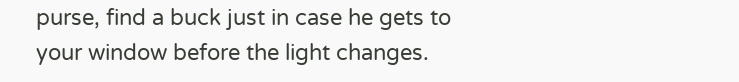purse, find a buck just in case he gets to your window before the light changes.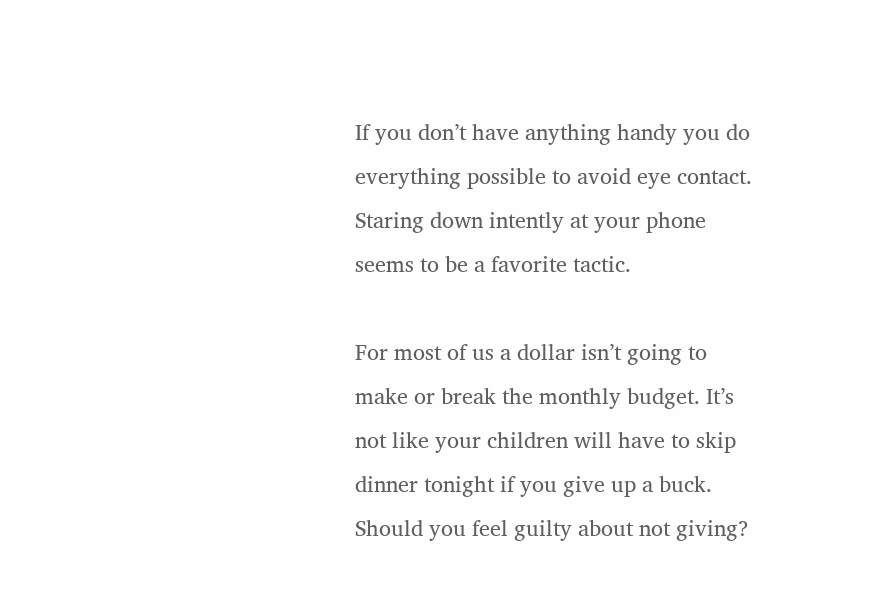If you don’t have anything handy you do everything possible to avoid eye contact. Staring down intently at your phone seems to be a favorite tactic.

For most of us a dollar isn’t going to make or break the monthly budget. It’s not like your children will have to skip dinner tonight if you give up a buck. Should you feel guilty about not giving?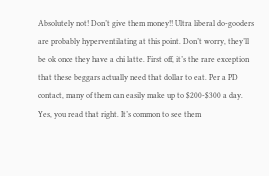Absolutely not! Don’t give them money!! Ultra liberal do-gooders are probably hyperventilating at this point. Don’t worry, they’ll be ok once they have a chi latte. First off, it’s the rare exception that these beggars actually need that dollar to eat. Per a PD contact, many of them can easily make up to $200-$300 a day. Yes, you read that right. It’s common to see them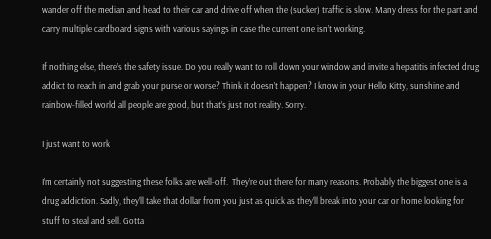wander off the median and head to their car and drive off when the (sucker) traffic is slow. Many dress for the part and carry multiple cardboard signs with various sayings in case the current one isn’t working.

If nothing else, there’s the safety issue. Do you really want to roll down your window and invite a hepatitis infected drug addict to reach in and grab your purse or worse? Think it doesn’t happen? I know in your Hello Kitty, sunshine and rainbow-filled world all people are good, but that’s just not reality. Sorry.

I just want to work

I’m certainly not suggesting these folks are well-off.  They’re out there for many reasons. Probably the biggest one is a drug addiction. Sadly, they’ll take that dollar from you just as quick as they’ll break into your car or home looking for stuff to steal and sell. Gotta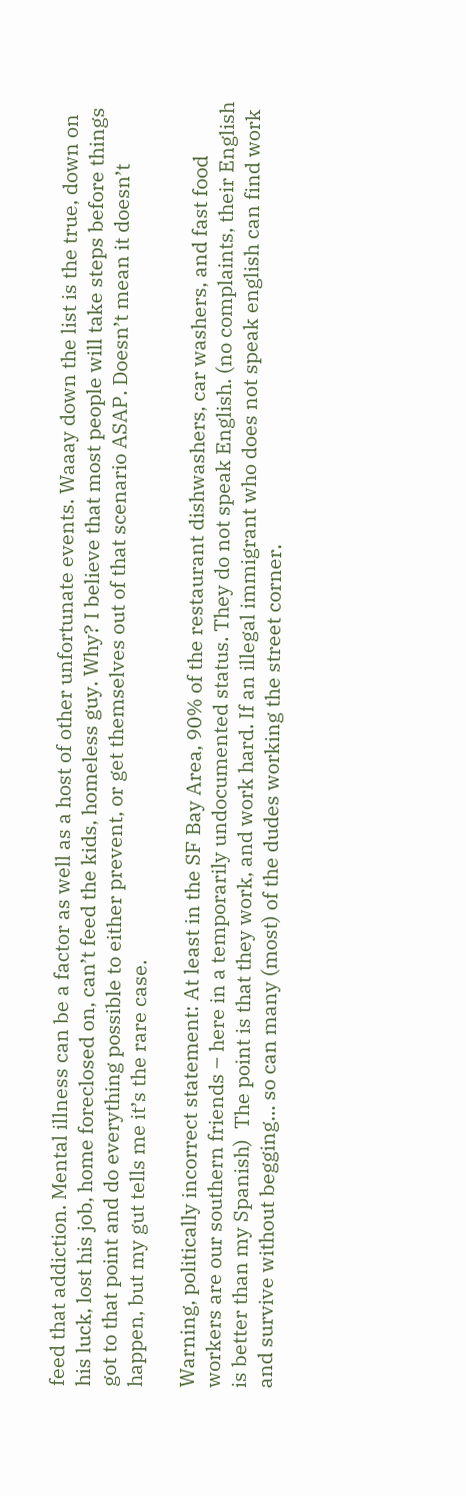feed that addiction. Mental illness can be a factor as well as a host of other unfortunate events. Waaay down the list is the true, down on his luck, lost his job, home foreclosed on, can’t feed the kids, homeless guy. Why? I believe that most people will take steps before things got to that point and do everything possible to either prevent, or get themselves out of that scenario ASAP. Doesn’t mean it doesn’t happen, but my gut tells me it’s the rare case.

Warning, politically incorrect statement: At least in the SF Bay Area, 90% of the restaurant dishwashers, car washers, and fast food workers are our southern friends – here in a temporarily undocumented status. They do not speak English. (no complaints, their English is better than my Spanish)  The point is that they work, and work hard. If an illegal immigrant who does not speak english can find work and survive without begging… so can many (most) of the dudes working the street corner.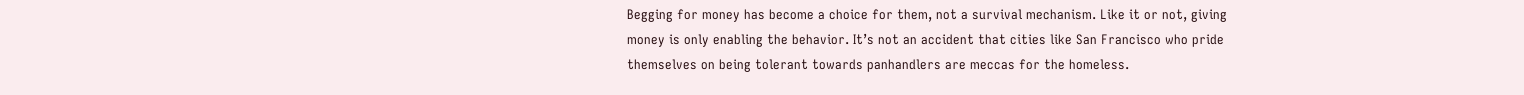Begging for money has become a choice for them, not a survival mechanism. Like it or not, giving money is only enabling the behavior. It’s not an accident that cities like San Francisco who pride themselves on being tolerant towards panhandlers are meccas for the homeless.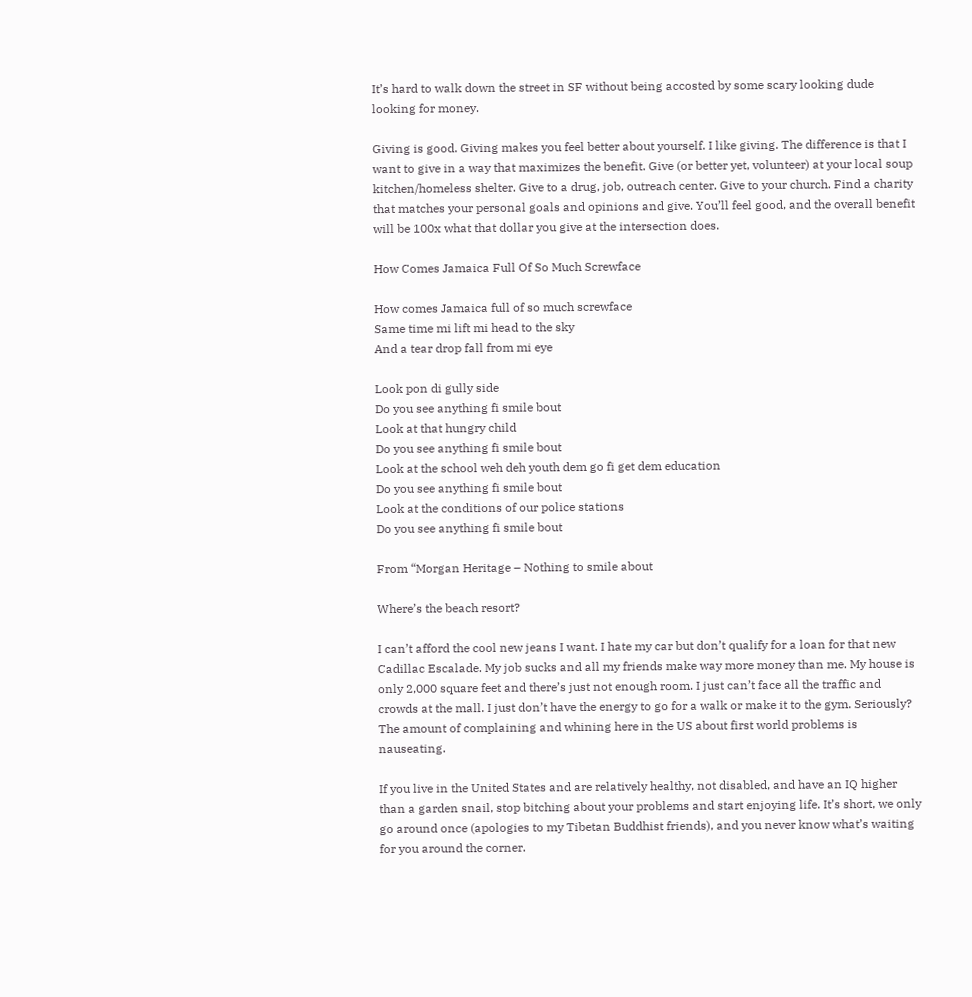It’s hard to walk down the street in SF without being accosted by some scary looking dude looking for money.

Giving is good. Giving makes you feel better about yourself. I like giving. The difference is that I want to give in a way that maximizes the benefit. Give (or better yet, volunteer) at your local soup kitchen/homeless shelter. Give to a drug, job, outreach center. Give to your church. Find a charity that matches your personal goals and opinions and give. You’ll feel good, and the overall benefit will be 100x what that dollar you give at the intersection does.

How Comes Jamaica Full Of So Much Screwface

How comes Jamaica full of so much screwface
Same time mi lift mi head to the sky
And a tear drop fall from mi eye

Look pon di gully side
Do you see anything fi smile bout
Look at that hungry child
Do you see anything fi smile bout
Look at the school weh deh youth dem go fi get dem education
Do you see anything fi smile bout
Look at the conditions of our police stations
Do you see anything fi smile bout

From “Morgan Heritage – Nothing to smile about

Where’s the beach resort?

I can’t afford the cool new jeans I want. I hate my car but don’t qualify for a loan for that new Cadillac Escalade. My job sucks and all my friends make way more money than me. My house is only 2,000 square feet and there’s just not enough room. I just can’t face all the traffic and crowds at the mall. I just don’t have the energy to go for a walk or make it to the gym. Seriously? The amount of complaining and whining here in the US about first world problems is nauseating.

If you live in the United States and are relatively healthy, not disabled, and have an IQ higher than a garden snail, stop bitching about your problems and start enjoying life. It’s short, we only go around once (apologies to my Tibetan Buddhist friends), and you never know what’s waiting for you around the corner.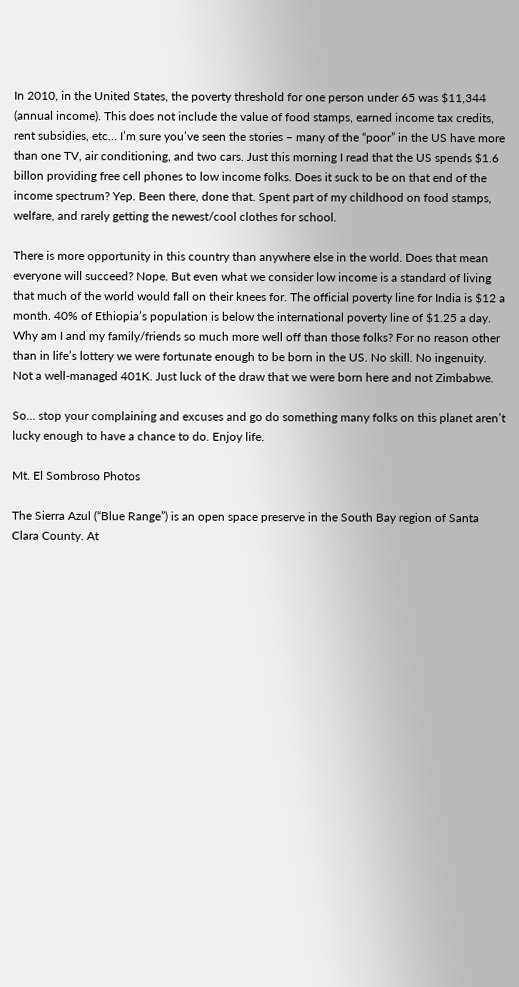In 2010, in the United States, the poverty threshold for one person under 65 was $11,344 (annual income). This does not include the value of food stamps, earned income tax credits, rent subsidies, etc… I’m sure you’ve seen the stories – many of the “poor” in the US have more than one TV, air conditioning, and two cars. Just this morning I read that the US spends $1.6 billon providing free cell phones to low income folks. Does it suck to be on that end of the income spectrum? Yep. Been there, done that. Spent part of my childhood on food stamps, welfare, and rarely getting the newest/cool clothes for school.

There is more opportunity in this country than anywhere else in the world. Does that mean everyone will succeed? Nope. But even what we consider low income is a standard of living that much of the world would fall on their knees for. The official poverty line for India is $12 a month. 40% of Ethiopia’s population is below the international poverty line of $1.25 a day. Why am I and my family/friends so much more well off than those folks? For no reason other than in life’s lottery we were fortunate enough to be born in the US. No skill. No ingenuity. Not a well-managed 401K. Just luck of the draw that we were born here and not Zimbabwe.

So… stop your complaining and excuses and go do something many folks on this planet aren’t lucky enough to have a chance to do. Enjoy life.

Mt. El Sombroso Photos

The Sierra Azul (“Blue Range”) is an open space preserve in the South Bay region of Santa Clara County. At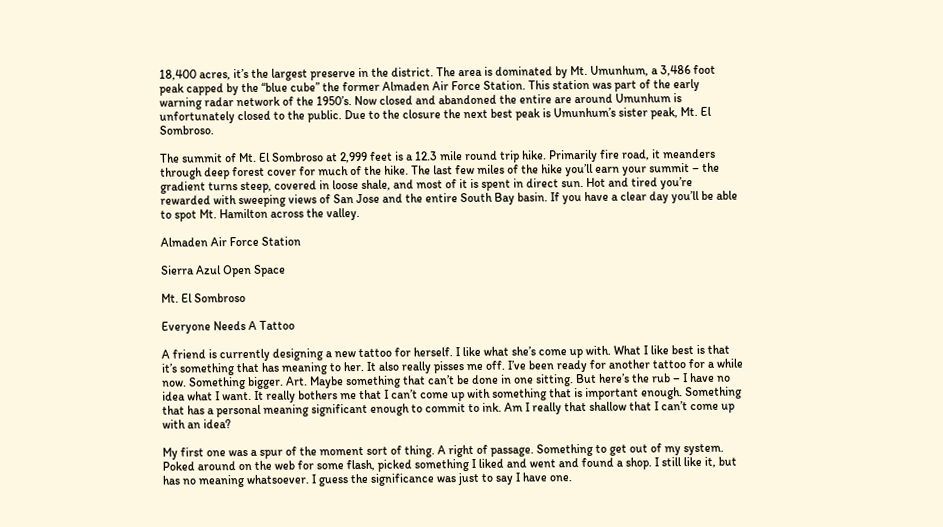18,400 acres, it’s the largest preserve in the district. The area is dominated by Mt. Umunhum, a 3,486 foot peak capped by the “blue cube” the former Almaden Air Force Station. This station was part of the early warning radar network of the 1950’s. Now closed and abandoned the entire are around Umunhum is unfortunately closed to the public. Due to the closure the next best peak is Umunhum’s sister peak, Mt. El Sombroso.

The summit of Mt. El Sombroso at 2,999 feet is a 12.3 mile round trip hike. Primarily fire road, it meanders through deep forest cover for much of the hike. The last few miles of the hike you’ll earn your summit – the gradient turns steep, covered in loose shale, and most of it is spent in direct sun. Hot and tired you’re rewarded with sweeping views of San Jose and the entire South Bay basin. If you have a clear day you’ll be able to spot Mt. Hamilton across the valley.

Almaden Air Force Station

Sierra Azul Open Space

Mt. El Sombroso

Everyone Needs A Tattoo

A friend is currently designing a new tattoo for herself. I like what she’s come up with. What I like best is that it’s something that has meaning to her. It also really pisses me off. I’ve been ready for another tattoo for a while now. Something bigger. Art. Maybe something that can’t be done in one sitting. But here’s the rub – I have no idea what I want. It really bothers me that I can’t come up with something that is important enough. Something that has a personal meaning significant enough to commit to ink. Am I really that shallow that I can’t come up with an idea?

My first one was a spur of the moment sort of thing. A right of passage. Something to get out of my system. Poked around on the web for some flash, picked something I liked and went and found a shop. I still like it, but has no meaning whatsoever. I guess the significance was just to say I have one.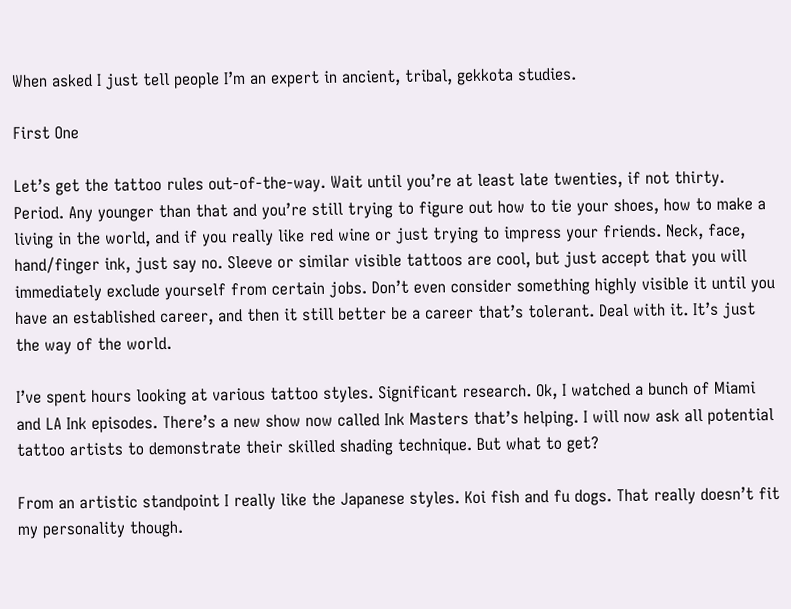When asked I just tell people I’m an expert in ancient, tribal, gekkota studies.

First One

Let’s get the tattoo rules out-of-the-way. Wait until you’re at least late twenties, if not thirty. Period. Any younger than that and you’re still trying to figure out how to tie your shoes, how to make a living in the world, and if you really like red wine or just trying to impress your friends. Neck, face, hand/finger ink, just say no. Sleeve or similar visible tattoos are cool, but just accept that you will immediately exclude yourself from certain jobs. Don’t even consider something highly visible it until you have an established career, and then it still better be a career that’s tolerant. Deal with it. It’s just the way of the world.

I’ve spent hours looking at various tattoo styles. Significant research. Ok, I watched a bunch of Miami and LA Ink episodes. There’s a new show now called Ink Masters that’s helping. I will now ask all potential tattoo artists to demonstrate their skilled shading technique. But what to get?

From an artistic standpoint I really like the Japanese styles. Koi fish and fu dogs. That really doesn’t fit my personality though.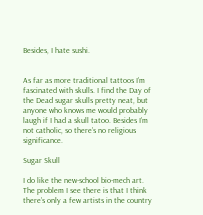Besides, I hate sushi.


As far as more traditional tattoos I’m fascinated with skulls. I find the Day of the Dead sugar skulls pretty neat, but anyone who knows me would probably laugh if I had a skull tatoo. Besides I’m not catholic, so there’s no religious significance.

Sugar Skull

I do like the new-school bio-mech art. The problem I see there is that I think there’s only a few artists in the country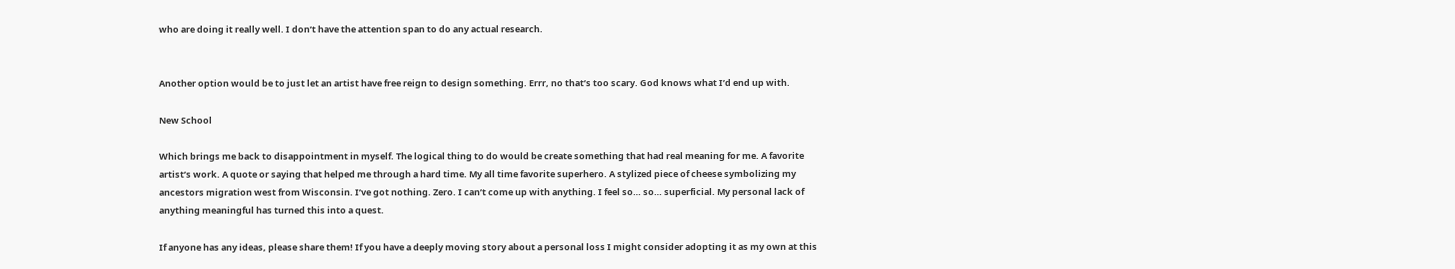who are doing it really well. I don’t have the attention span to do any actual research.


Another option would be to just let an artist have free reign to design something. Errr, no that’s too scary. God knows what I’d end up with.

New School

Which brings me back to disappointment in myself. The logical thing to do would be create something that had real meaning for me. A favorite artist’s work. A quote or saying that helped me through a hard time. My all time favorite superhero. A stylized piece of cheese symbolizing my ancestors migration west from Wisconsin. I’ve got nothing. Zero. I can’t come up with anything. I feel so… so… superficial. My personal lack of anything meaningful has turned this into a quest.

If anyone has any ideas, please share them! If you have a deeply moving story about a personal loss I might consider adopting it as my own at this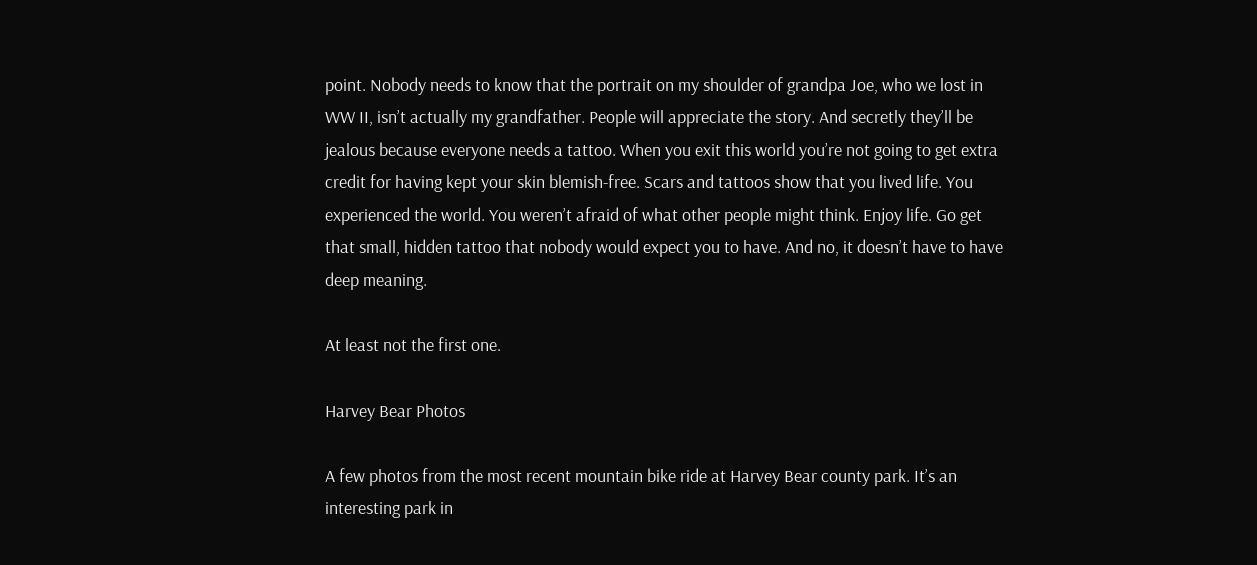point. Nobody needs to know that the portrait on my shoulder of grandpa Joe, who we lost in WW II, isn’t actually my grandfather. People will appreciate the story. And secretly they’ll be jealous because everyone needs a tattoo. When you exit this world you’re not going to get extra credit for having kept your skin blemish-free. Scars and tattoos show that you lived life. You experienced the world. You weren’t afraid of what other people might think. Enjoy life. Go get that small, hidden tattoo that nobody would expect you to have. And no, it doesn’t have to have deep meaning.

At least not the first one.

Harvey Bear Photos

A few photos from the most recent mountain bike ride at Harvey Bear county park. It’s an interesting park in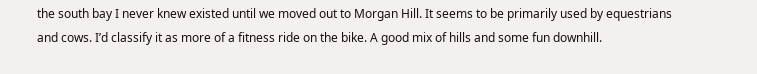the south bay I never knew existed until we moved out to Morgan Hill. It seems to be primarily used by equestrians and cows. I’d classify it as more of a fitness ride on the bike. A good mix of hills and some fun downhill.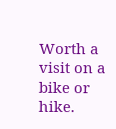Worth a visit on a bike or hike.